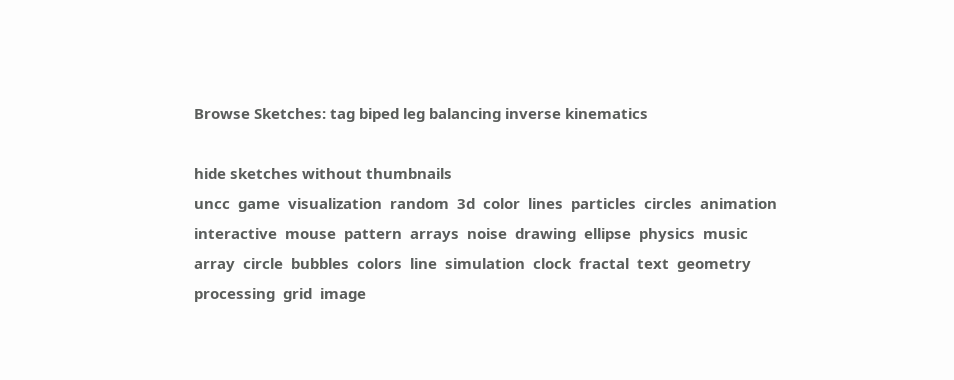Browse Sketches: tag biped leg balancing inverse kinematics

hide sketches without thumbnails
uncc  game  visualization  random  3d  color  lines  particles  circles  animation  interactive  mouse  pattern  arrays  noise  drawing  ellipse  physics  music  array  circle  bubbles  colors  line  simulation  clock  fractal  text  geometry  processing  grid  image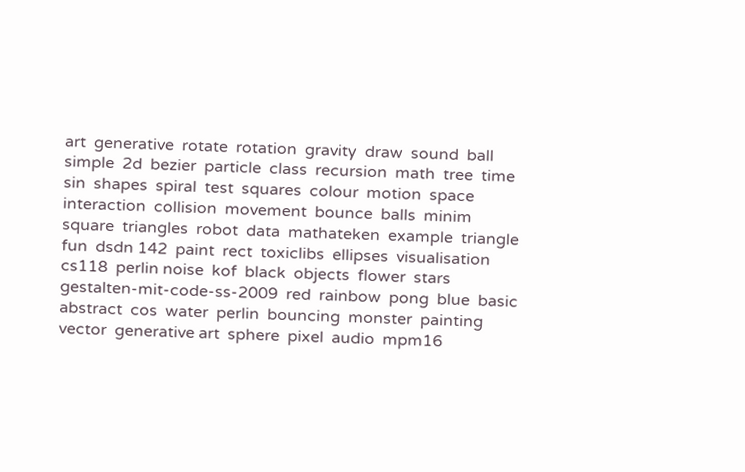art  generative  rotate  rotation  gravity  draw  sound  ball  simple  2d  bezier  particle  class  recursion  math  tree  time  sin  shapes  spiral  test  squares  colour  motion  space  interaction  collision  movement  bounce  balls  minim  square  triangles  robot  data  mathateken  example  triangle  fun  dsdn 142  paint  rect  toxiclibs  ellipses  visualisation  cs118  perlin noise  kof  black  objects  flower  stars  gestalten-mit-code-ss-2009  red  rainbow  pong  blue  basic  abstract  cos  water  perlin  bouncing  monster  painting  vector  generative art  sphere  pixel  audio  mpm16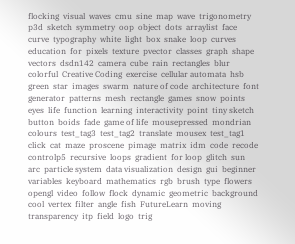flocking  visual  waves  cmu  sine  map  wave  trigonometry  p3d  sketch  symmetry  oop  object  dots  arraylist  face  curve  typography  white  light  box  snake  loop  curves  education  for  pixels  texture  pvector  classes  graph  shape  vectors  dsdn142  camera  cube  rain  rectangles  blur  colorful  Creative Coding  exercise  cellular automata  hsb  green  star  images  swarm  nature of code  architecture  font  generator  patterns  mesh  rectangle  games  snow  points  eyes  life  function  learning  interactivity  point  tiny sketch  button  boids  fade  game of life  mousepressed  mondrian  colours  test_tag3  test_tag2  translate  mousex  test_tag1  click  cat  maze  proscene  pimage  matrix  idm  code  recode  controlp5  recursive  loops  gradient  for loop  glitch  sun  arc  particle system  data visualization  design  gui  beginner  variables  keyboard  mathematics  rgb  brush  type  flowers  opengl  video  follow  flock  dynamic  geometric  background  cool  vertex  filter  angle  fish  FutureLearn  moving  transparency  itp  field  logo  trig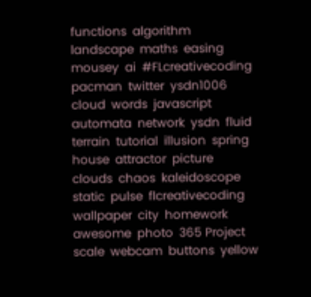functions  algorithm  landscape  maths  easing  mousey  ai  #FLcreativecoding  pacman  twitter  ysdn1006  cloud  words  javascript  automata  network  ysdn  fluid  terrain  tutorial  illusion  spring  house  attractor  picture  clouds  chaos  kaleidoscope  static  pulse  flcreativecoding  wallpaper  city  homework  awesome  photo  365 Project  scale  webcam  buttons  yellow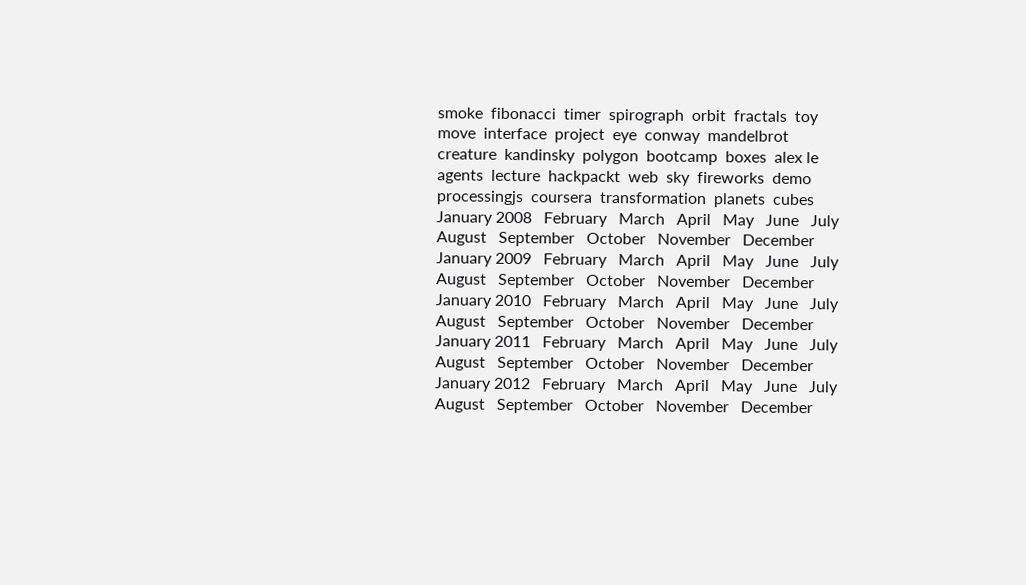smoke  fibonacci  timer  spirograph  orbit  fractals  toy  move  interface  project  eye  conway  mandelbrot  creature  kandinsky  polygon  bootcamp  boxes  alex le  agents  lecture  hackpackt  web  sky  fireworks  demo  processingjs  coursera  transformation  planets  cubes
January 2008   February   March   April   May   June   July   August   September   October   November   December   January 2009   February   March   April   May   June   July   August   September   October   November   December   January 2010   February   March   April   May   June   July   August   September   October   November   December   January 2011   February   March   April   May   June   July   August   September   October   November   December   January 2012   February   March   April   May   June   July   August   September   October   November   December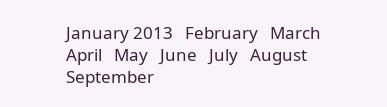January 2013   February   March   April   May   June   July   August   September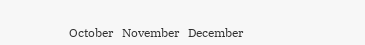October   November   December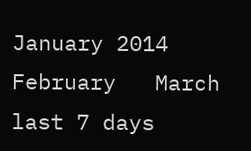January 2014   February   March    last 7 days